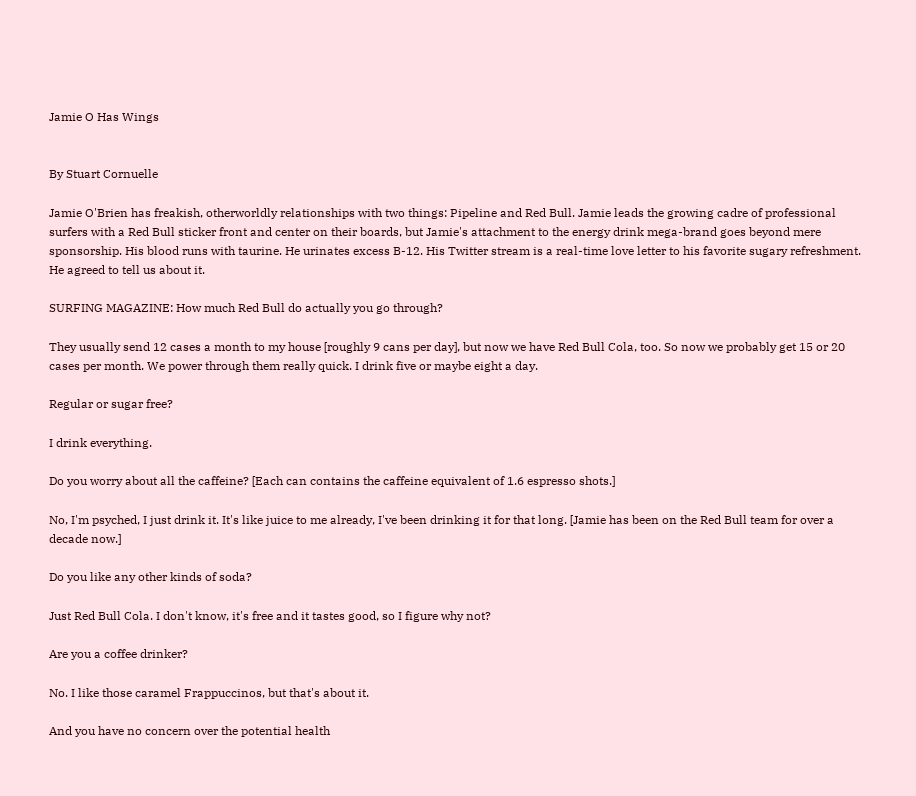Jamie O Has Wings


By Stuart Cornuelle

Jamie O'Brien has freakish, otherworldly relationships with two things: Pipeline and Red Bull. Jamie leads the growing cadre of professional surfers with a Red Bull sticker front and center on their boards, but Jamie's attachment to the energy drink mega-brand goes beyond mere sponsorship. His blood runs with taurine. He urinates excess B-12. His Twitter stream is a real-time love letter to his favorite sugary refreshment. He agreed to tell us about it.

SURFING MAGAZINE: How much Red Bull do actually you go through?

They usually send 12 cases a month to my house [roughly 9 cans per day], but now we have Red Bull Cola, too. So now we probably get 15 or 20 cases per month. We power through them really quick. I drink five or maybe eight a day.

Regular or sugar free?

I drink everything.

Do you worry about all the caffeine? [Each can contains the caffeine equivalent of 1.6 espresso shots.]

No, I'm psyched, I just drink it. It's like juice to me already, I've been drinking it for that long. [Jamie has been on the Red Bull team for over a decade now.]

Do you like any other kinds of soda?

Just Red Bull Cola. I don't know, it's free and it tastes good, so I figure why not?

Are you a coffee drinker?

No. I like those caramel Frappuccinos, but that's about it.

And you have no concern over the potential health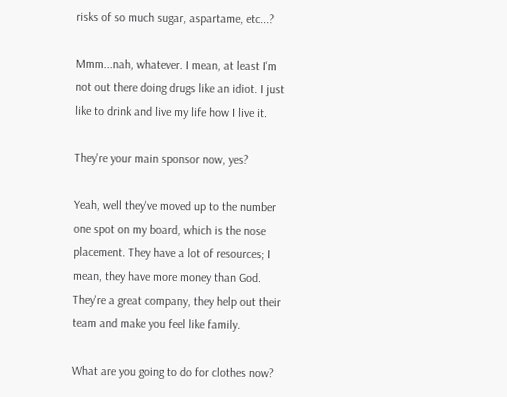risks of so much sugar, aspartame, etc...?

Mmm...nah, whatever. I mean, at least I'm not out there doing drugs like an idiot. I just like to drink and live my life how I live it.

They're your main sponsor now, yes?

Yeah, well they've moved up to the number one spot on my board, which is the nose placement. They have a lot of resources; I mean, they have more money than God. They're a great company, they help out their team and make you feel like family.

What are you going to do for clothes now?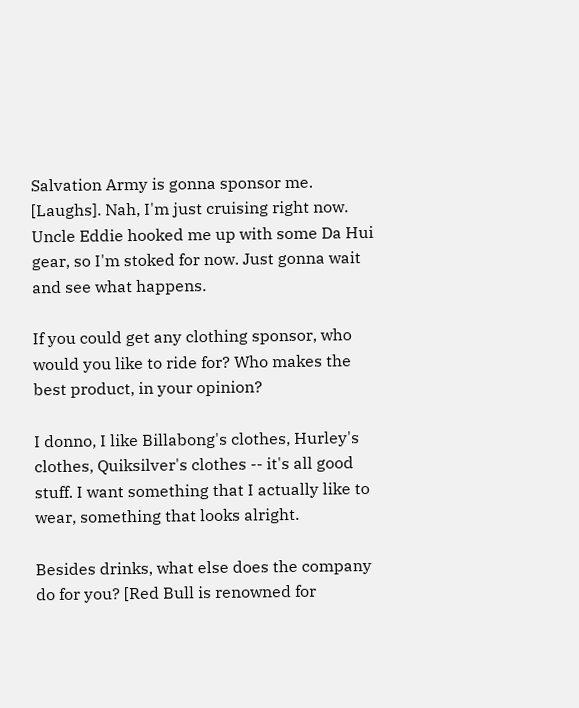Salvation Army is gonna sponsor me. [Laughs]. Nah, I'm just cruising right now. Uncle Eddie hooked me up with some Da Hui gear, so I'm stoked for now. Just gonna wait and see what happens.

If you could get any clothing sponsor, who would you like to ride for? Who makes the best product, in your opinion?

I donno, I like Billabong's clothes, Hurley's clothes, Quiksilver's clothes -- it's all good stuff. I want something that I actually like to wear, something that looks alright.

Besides drinks, what else does the company do for you? [Red Bull is renowned for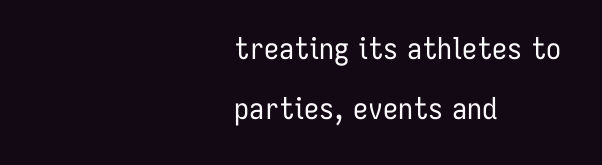treating its athletes to parties, events and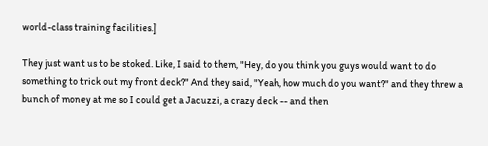world-class training facilities.]

They just want us to be stoked. Like, I said to them, "Hey, do you think you guys would want to do something to trick out my front deck?" And they said, "Yeah, how much do you want?" and they threw a bunch of money at me so I could get a Jacuzzi, a crazy deck -- and then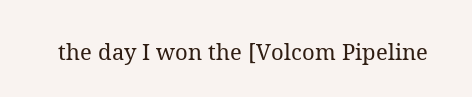the day I won the [Volcom Pipeline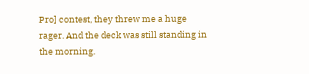Pro] contest, they threw me a huge rager. And the deck was still standing in the morning.